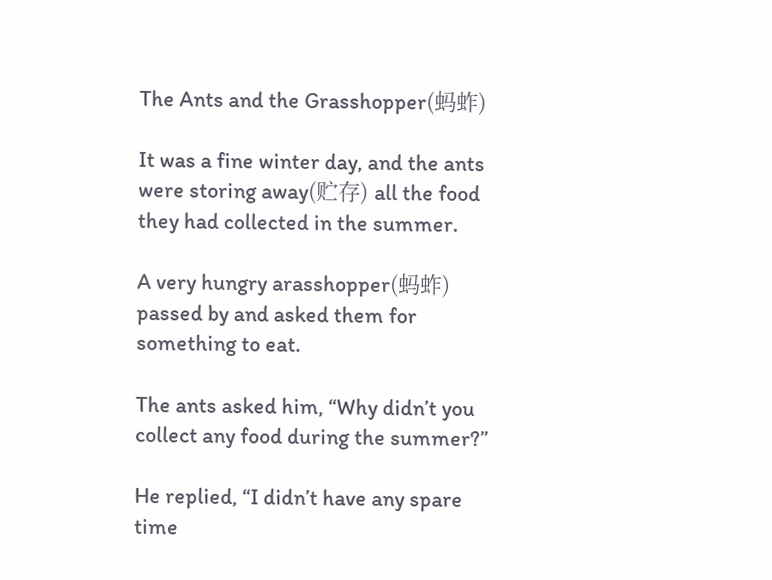The Ants and the Grasshopper(蚂蚱)

It was a fine winter day, and the ants were storing away(贮存) all the food they had collected in the summer.

A very hungry arasshopper(蚂蚱) passed by and asked them for something to eat.

The ants asked him, “Why didn’t you collect any food during the summer?”

He replied, “I didn’t have any spare time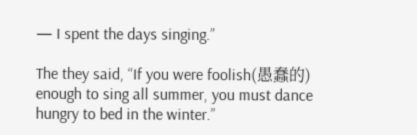— I spent the days singing.”

The they said, “If you were foolish(愚蠢的) enough to sing all summer, you must dance hungry to bed in the winter.”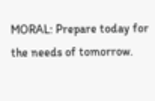MORAL: Prepare today for the needs of tomorrow.